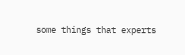some things that experts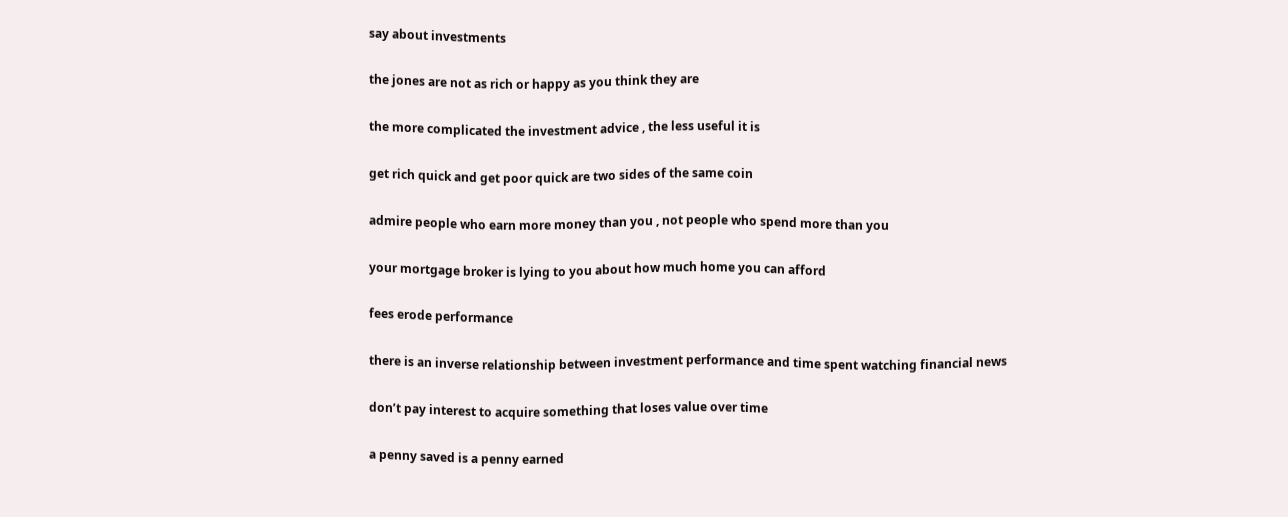say about investments

the jones are not as rich or happy as you think they are

the more complicated the investment advice , the less useful it is

get rich quick and get poor quick are two sides of the same coin

admire people who earn more money than you , not people who spend more than you

your mortgage broker is lying to you about how much home you can afford

fees erode performance

there is an inverse relationship between investment performance and time spent watching financial news

don’t pay interest to acquire something that loses value over time

a penny saved is a penny earned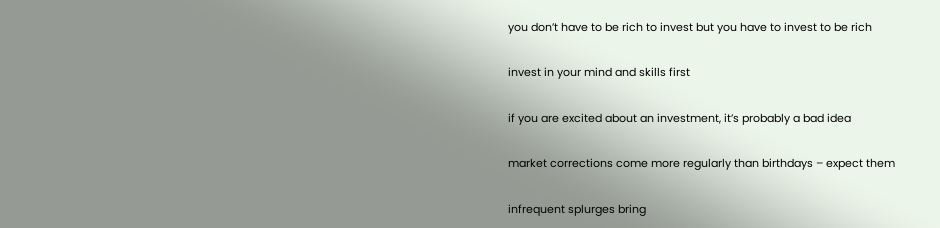you don’t have to be rich to invest but you have to invest to be rich

invest in your mind and skills first

if you are excited about an investment, it’s probably a bad idea

market corrections come more regularly than birthdays – expect them

infrequent splurges bring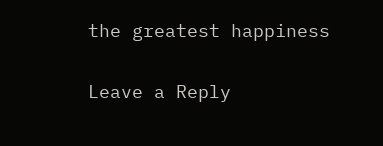the greatest happiness

Leave a Reply